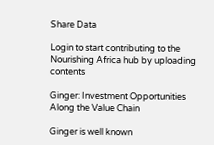Share Data

Login to start contributing to the Nourishing Africa hub by uploading contents

Ginger: Investment Opportunities Along the Value Chain

Ginger is well known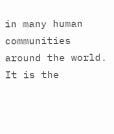in many human communities around the world. It is the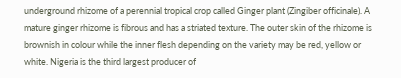underground rhizome of a perennial tropical crop called Ginger plant (Zingiber officinale). A mature ginger rhizome is fibrous and has a striated texture. The outer skin of the rhizome is brownish in colour while the inner flesh depending on the variety may be red, yellow or white. Nigeria is the third largest producer of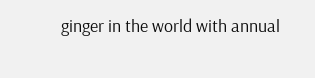ginger in the world with annual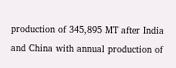production of 345,895 MT after India and China with annual production of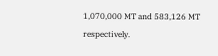1,070,000 MT and 583,126 MT respectively.